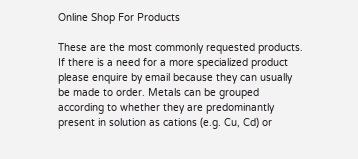Online Shop For Products

These are the most commonly requested products. If there is a need for a more specialized product please enquire by email because they can usually be made to order. Metals can be grouped according to whether they are predominantly present in solution as cations (e.g. Cu, Cd) or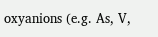oxyanions (e.g. As, V,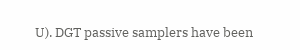U). DGT passive samplers have been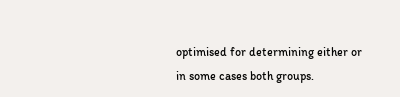optimised for determining either or in some cases both groups.